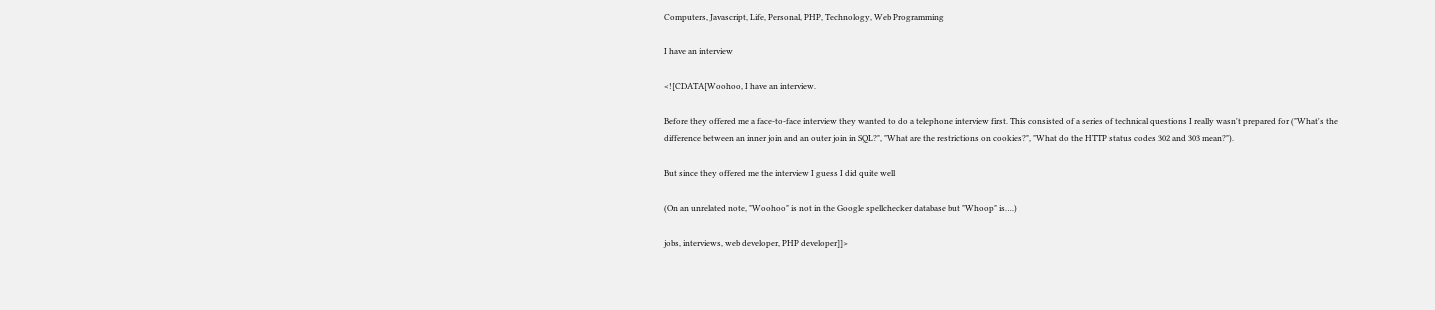Computers, Javascript, Life, Personal, PHP, Technology, Web Programming

I have an interview

<![CDATA[Woohoo, I have an interview.

Before they offered me a face-to-face interview they wanted to do a telephone interview first. This consisted of a series of technical questions I really wasn't prepared for ("What's the difference between an inner join and an outer join in SQL?", "What are the restrictions on cookies?", "What do the HTTP status codes 302 and 303 mean?").

But since they offered me the interview I guess I did quite well

(On an unrelated note, "Woohoo" is not in the Google spellchecker database but "Whoop" is….)

jobs, interviews, web developer, PHP developer]]>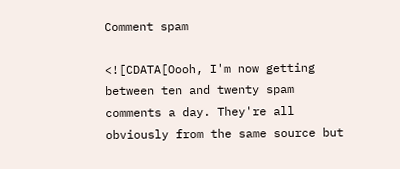Comment spam

<![CDATA[Oooh, I'm now getting between ten and twenty spam comments a day. They're all obviously from the same source but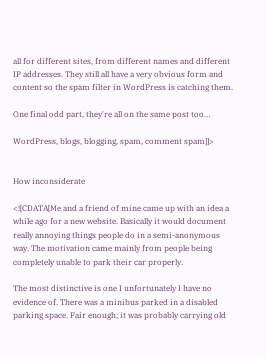all for different sites, from different names and different IP addresses. They still all have a very obvious form and content so the spam filter in WordPress is catching them.

One final odd part, they're all on the same post too…

WordPress, blogs, blogging, spam, comment spam]]>


How inconsiderate

<![CDATA[Me and a friend of mine came up with an idea a while ago for a new website. Basically it would document really annoying things people do in a semi-anonymous way. The motivation came mainly from people being completely unable to park their car properly.

The most distinctive is one I unfortunately I have no evidence of. There was a minibus parked in a disabled parking space. Fair enough; it was probably carrying old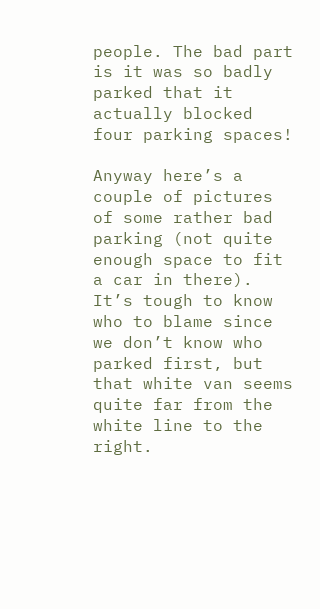people. The bad part is it was so badly parked that it actually blocked four parking spaces!

Anyway here’s a couple of pictures of some rather bad parking (not quite enough space to fit a car in there). It’s tough to know who to blame since we don’t know who parked first, but that white van seems quite far from the white line to the right.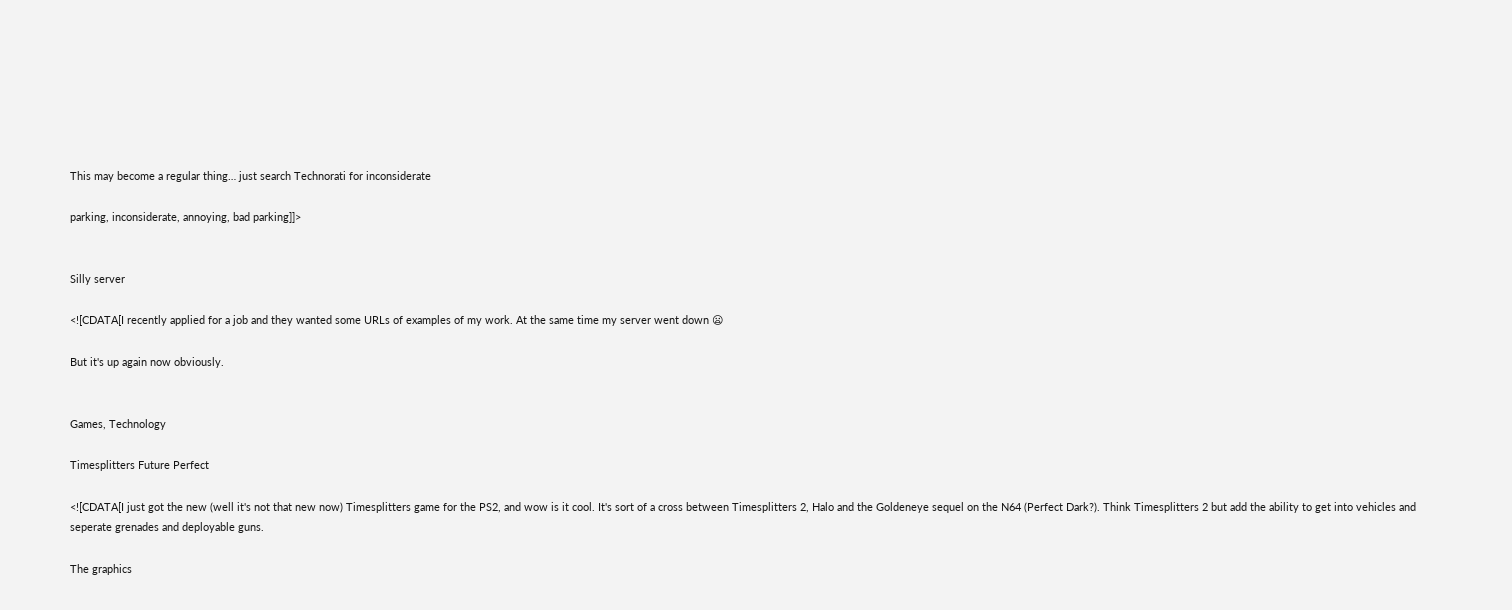This may become a regular thing… just search Technorati for inconsiderate

parking, inconsiderate, annoying, bad parking]]>


Silly server

<![CDATA[I recently applied for a job and they wanted some URLs of examples of my work. At the same time my server went down 😦

But it's up again now obviously.


Games, Technology

Timesplitters Future Perfect

<![CDATA[I just got the new (well it's not that new now) Timesplitters game for the PS2, and wow is it cool. It's sort of a cross between Timesplitters 2, Halo and the Goldeneye sequel on the N64 (Perfect Dark?). Think Timesplitters 2 but add the ability to get into vehicles and seperate grenades and deployable guns.

The graphics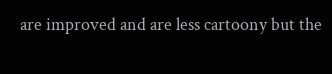are improved and are less cartoony but the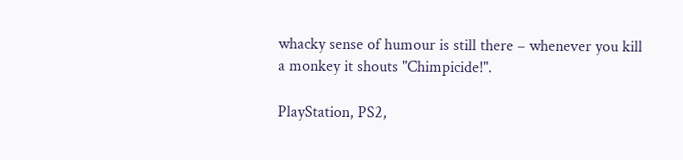whacky sense of humour is still there – whenever you kill a monkey it shouts "Chimpicide!".

PlayStation, PS2,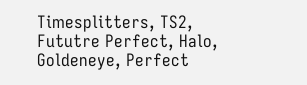Timesplitters, TS2, Fututre Perfect, Halo, Goldeneye, Perfect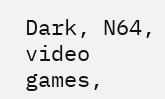Dark, N64, video games,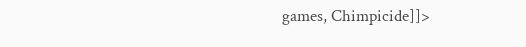games, Chimpicide]]>